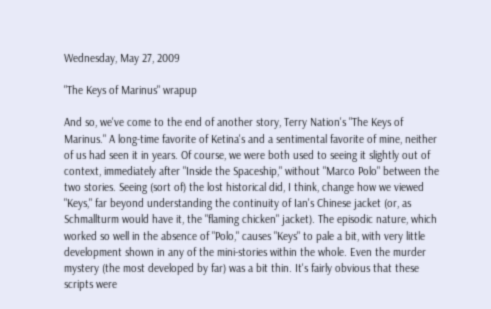Wednesday, May 27, 2009

"The Keys of Marinus" wrapup

And so, we've come to the end of another story, Terry Nation's "The Keys of Marinus." A long-time favorite of Ketina's and a sentimental favorite of mine, neither of us had seen it in years. Of course, we were both used to seeing it slightly out of context, immediately after "Inside the Spaceship," without "Marco Polo" between the two stories. Seeing (sort of) the lost historical did, I think, change how we viewed "Keys," far beyond understanding the continuity of Ian's Chinese jacket (or, as Schmallturm would have it, the "flaming chicken" jacket). The episodic nature, which worked so well in the absence of "Polo," causes "Keys" to pale a bit, with very little development shown in any of the mini-stories within the whole. Even the murder mystery (the most developed by far) was a bit thin. It's fairly obvious that these scripts were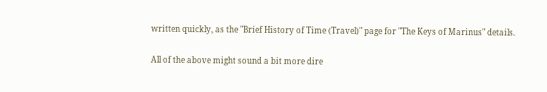written quickly, as the "Brief History of Time (Travel)" page for "The Keys of Marinus" details.

All of the above might sound a bit more dire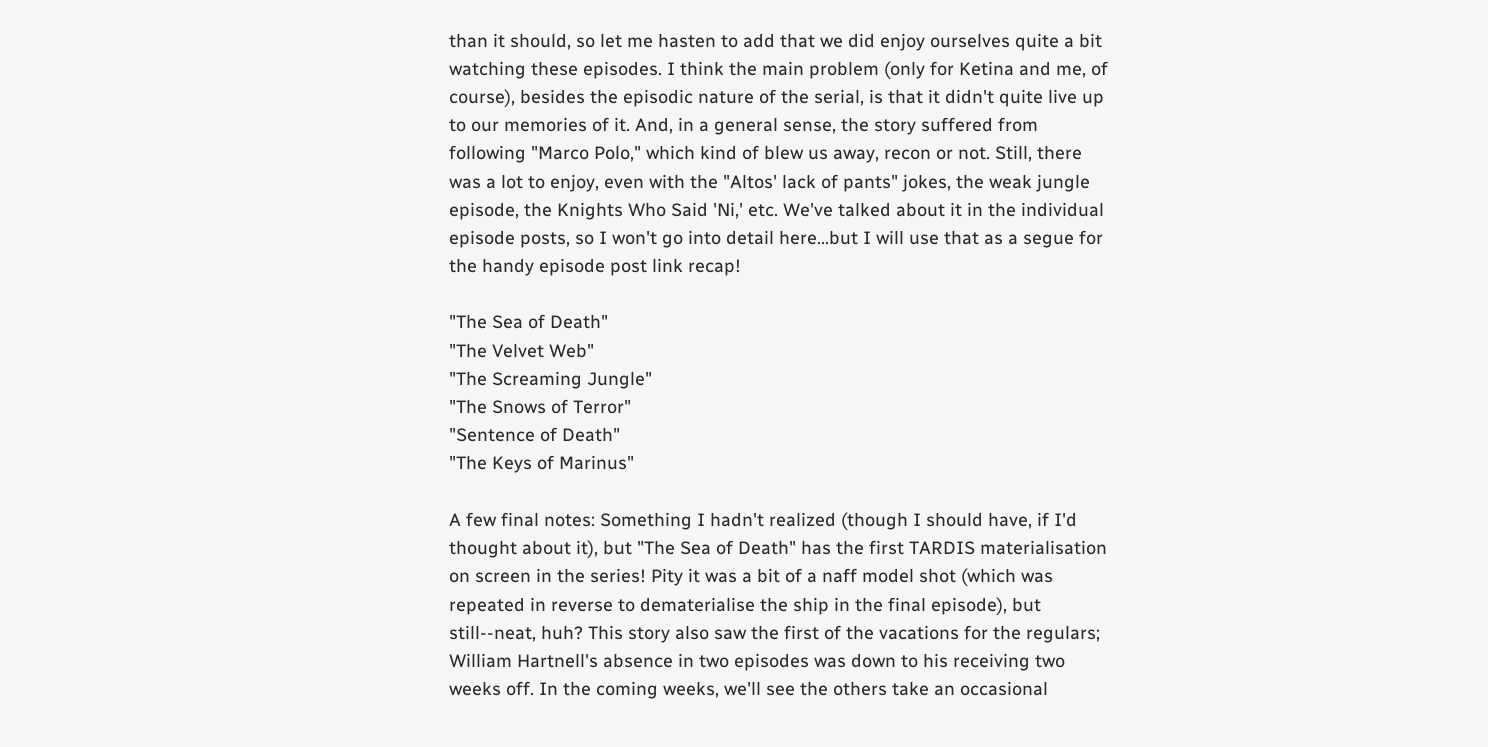than it should, so let me hasten to add that we did enjoy ourselves quite a bit watching these episodes. I think the main problem (only for Ketina and me, of course), besides the episodic nature of the serial, is that it didn't quite live up to our memories of it. And, in a general sense, the story suffered from following "Marco Polo," which kind of blew us away, recon or not. Still, there was a lot to enjoy, even with the "Altos' lack of pants" jokes, the weak jungle episode, the Knights Who Said 'Ni,' etc. We've talked about it in the individual episode posts, so I won't go into detail here...but I will use that as a segue for the handy episode post link recap!

"The Sea of Death"
"The Velvet Web"
"The Screaming Jungle"
"The Snows of Terror"
"Sentence of Death"
"The Keys of Marinus"

A few final notes: Something I hadn't realized (though I should have, if I'd thought about it), but "The Sea of Death" has the first TARDIS materialisation on screen in the series! Pity it was a bit of a naff model shot (which was repeated in reverse to dematerialise the ship in the final episode), but still--neat, huh? This story also saw the first of the vacations for the regulars; William Hartnell's absence in two episodes was down to his receiving two weeks off. In the coming weeks, we'll see the others take an occasional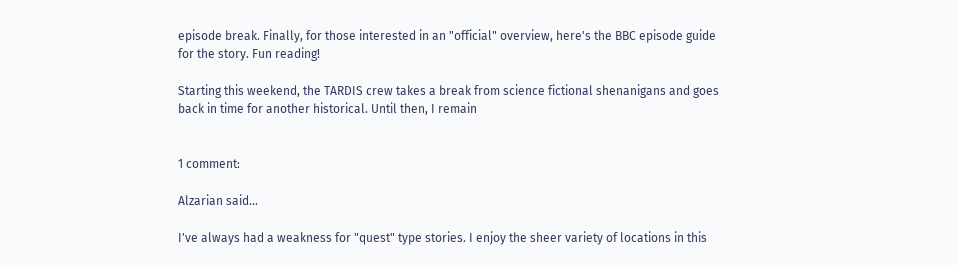episode break. Finally, for those interested in an "official" overview, here's the BBC episode guide for the story. Fun reading!

Starting this weekend, the TARDIS crew takes a break from science fictional shenanigans and goes back in time for another historical. Until then, I remain


1 comment:

Alzarian said...

I've always had a weakness for "quest" type stories. I enjoy the sheer variety of locations in this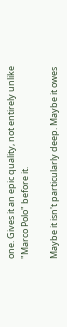one. Gives it an epic quality, not entirely unlike "Marco Polo" before it.

Maybe it isn't particularly deep. Maybe it owes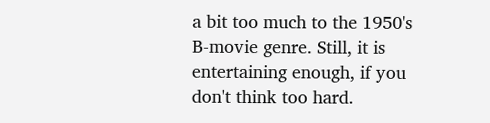a bit too much to the 1950's B-movie genre. Still, it is entertaining enough, if you don't think too hard.